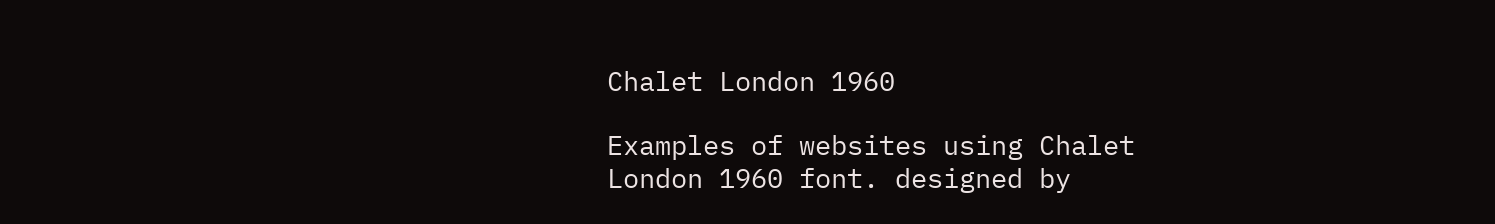Chalet London 1960

Examples of websites using Chalet London 1960 font. designed by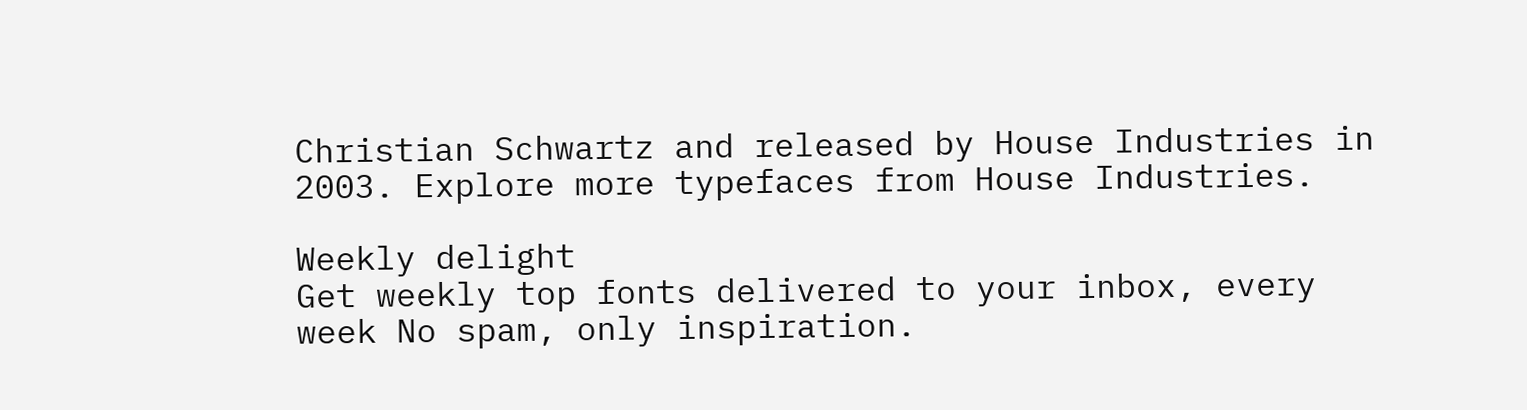Christian Schwartz and released by House Industries in 2003. Explore more typefaces from House Industries.

Weekly delight
Get weekly top fonts delivered to your inbox, every week No spam, only inspiration.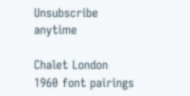Unsubscribe anytime

Chalet London 1960 font pairings